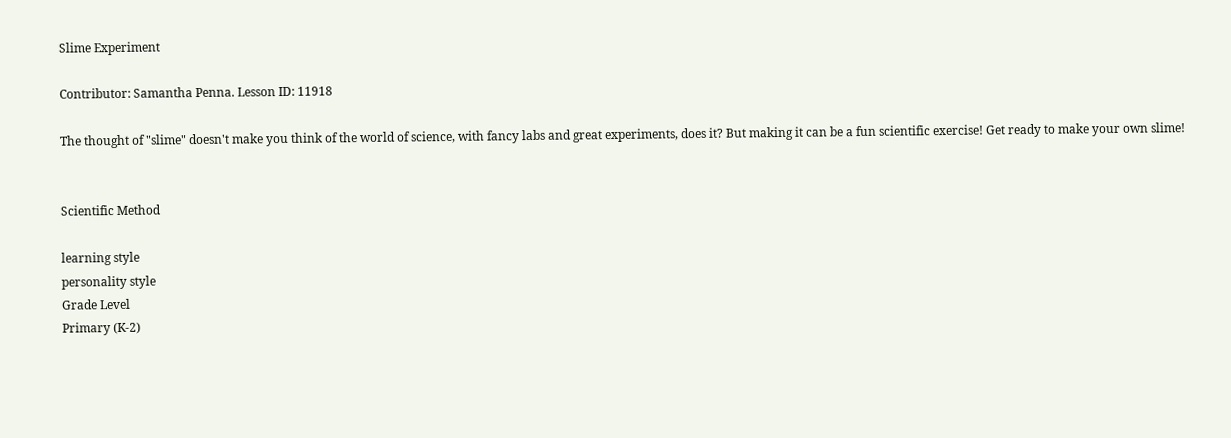Slime Experiment

Contributor: Samantha Penna. Lesson ID: 11918

The thought of "slime" doesn't make you think of the world of science, with fancy labs and great experiments, does it? But making it can be a fun scientific exercise! Get ready to make your own slime!


Scientific Method

learning style
personality style
Grade Level
Primary (K-2)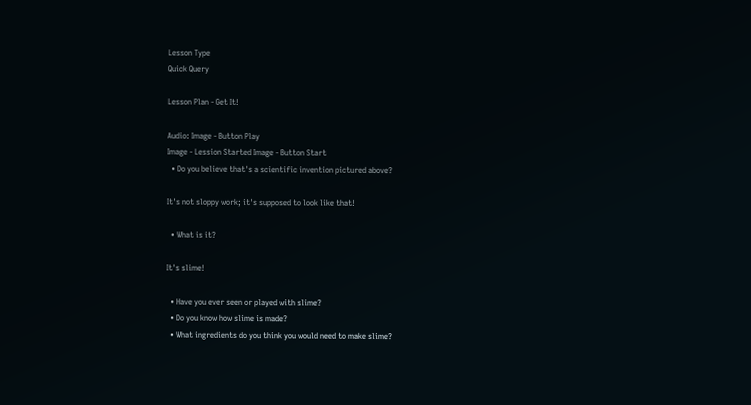Lesson Type
Quick Query

Lesson Plan - Get It!

Audio: Image - Button Play
Image - Lession Started Image - Button Start
  • Do you believe that's a scientific invention pictured above?

It's not sloppy work; it's supposed to look like that!

  • What is it?

It's slime!

  • Have you ever seen or played with slime?
  • Do you know how slime is made?
  • What ingredients do you think you would need to make slime?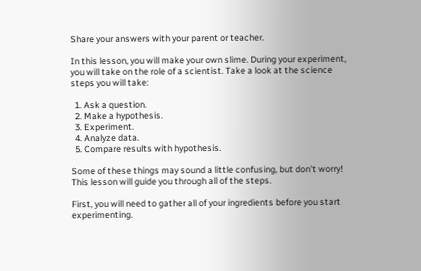Share your answers with your parent or teacher.

In this lesson, you will make your own slime. During your experiment, you will take on the role of a scientist. Take a look at the science steps you will take:

  1. Ask a question.
  2. Make a hypothesis.
  3. Experiment.
  4. Analyze data.
  5. Compare results with hypothesis.

Some of these things may sound a little confusing, but don't worry! This lesson will guide you through all of the steps.

First, you will need to gather all of your ingredients before you start experimenting.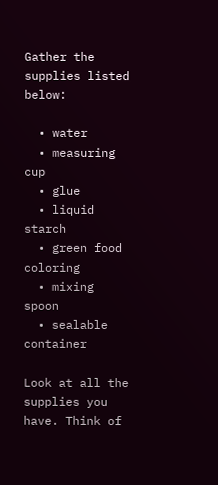Gather the supplies listed below:

  • water
  • measuring cup
  • glue
  • liquid starch
  • green food coloring
  • mixing spoon
  • sealable container

Look at all the supplies you have. Think of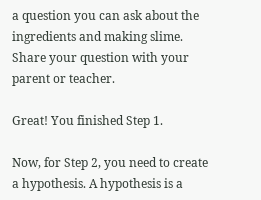a question you can ask about the ingredients and making slime. Share your question with your parent or teacher.

Great! You finished Step 1.

Now, for Step 2, you need to create a hypothesis. A hypothesis is a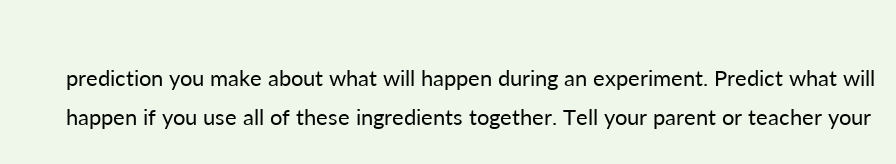prediction you make about what will happen during an experiment. Predict what will happen if you use all of these ingredients together. Tell your parent or teacher your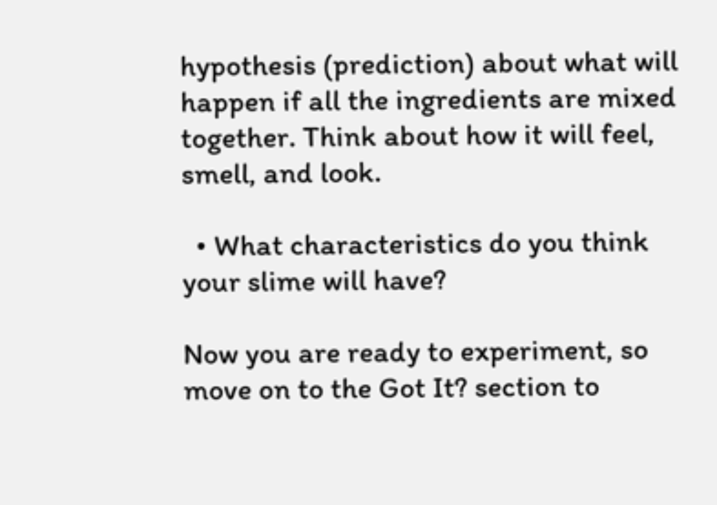hypothesis (prediction) about what will happen if all the ingredients are mixed together. Think about how it will feel, smell, and look.

  • What characteristics do you think your slime will have?

Now you are ready to experiment, so move on to the Got It? section to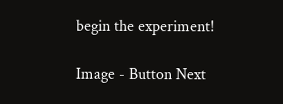begin the experiment!

Image - Button Next